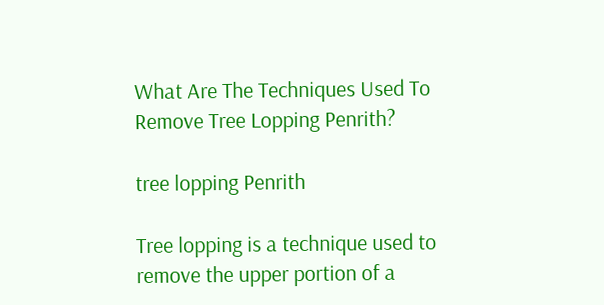What Are The Techniques Used To Remove Tree Lopping Penrith?

tree lopping Penrith

Tree lopping is a technique used to remove the upper portion of a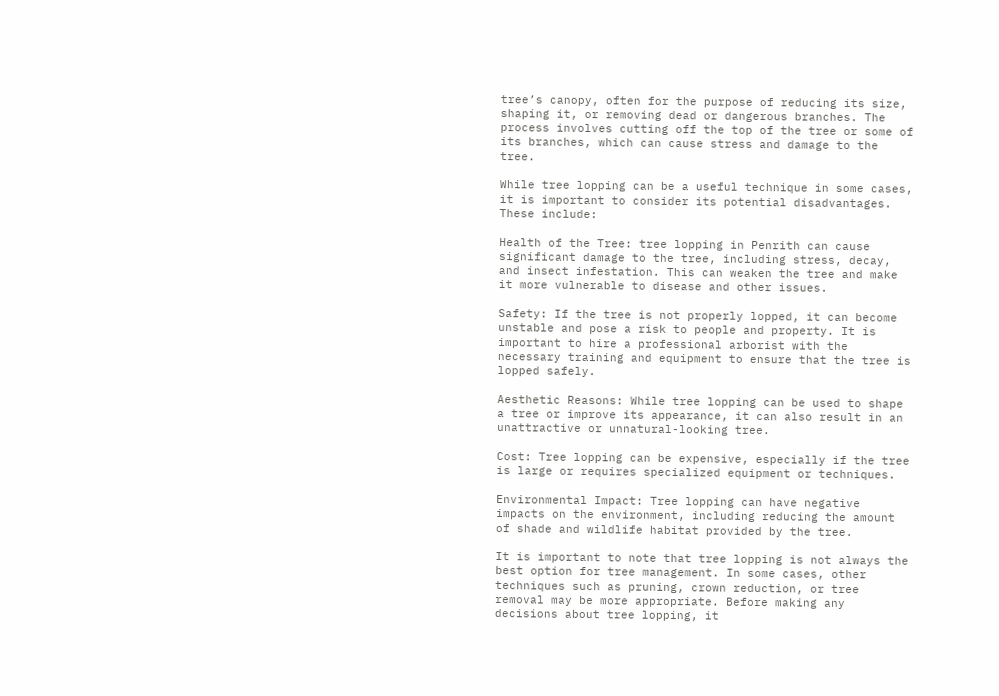tree’s canopy, often for the purpose of reducing its size, shaping it, or removing dead or dangerous branches. The process involves cutting off the top of the tree or some of its branches, which can cause stress and damage to the tree.

While tree lopping can be a useful technique in some cases, it is important to consider its potential disadvantages. These include:

Health of the Tree: tree lopping in Penrith can cause significant damage to the tree, including stress, decay, and insect infestation. This can weaken the tree and make it more vulnerable to disease and other issues.

Safety: If the tree is not properly lopped, it can become unstable and pose a risk to people and property. It is important to hire a professional arborist with the necessary training and equipment to ensure that the tree is lopped safely.

Aesthetic Reasons: While tree lopping can be used to shape a tree or improve its appearance, it can also result in an unattractive or unnatural-looking tree.

Cost: Tree lopping can be expensive, especially if the tree is large or requires specialized equipment or techniques.

Environmental Impact: Tree lopping can have negative impacts on the environment, including reducing the amount of shade and wildlife habitat provided by the tree.

It is important to note that tree lopping is not always the best option for tree management. In some cases, other techniques such as pruning, crown reduction, or tree removal may be more appropriate. Before making any decisions about tree lopping, it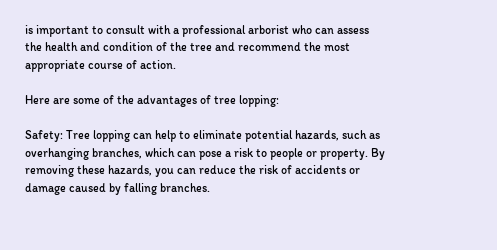is important to consult with a professional arborist who can assess the health and condition of the tree and recommend the most appropriate course of action.

Here are some of the advantages of tree lopping:

Safety: Tree lopping can help to eliminate potential hazards, such as overhanging branches, which can pose a risk to people or property. By removing these hazards, you can reduce the risk of accidents or damage caused by falling branches.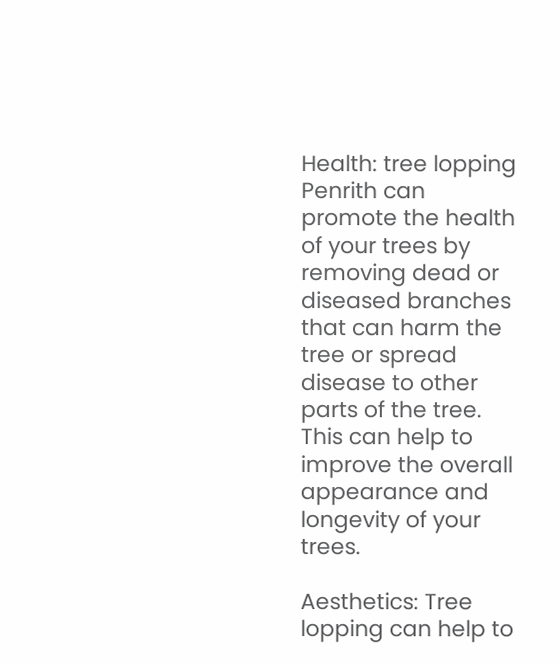Health: tree lopping Penrith can promote the health of your trees by removing dead or diseased branches that can harm the tree or spread disease to other parts of the tree. This can help to improve the overall appearance and longevity of your trees.

Aesthetics: Tree lopping can help to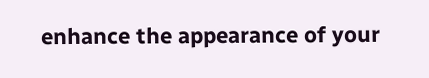enhance the appearance of your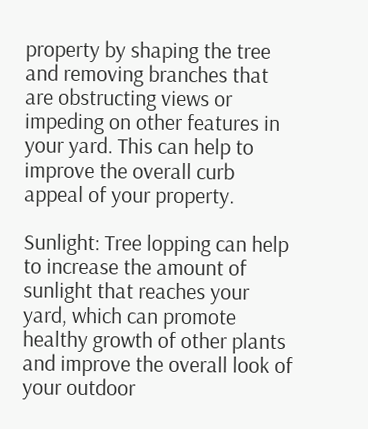property by shaping the tree and removing branches that are obstructing views or impeding on other features in your yard. This can help to improve the overall curb appeal of your property.

Sunlight: Tree lopping can help to increase the amount of sunlight that reaches your yard, which can promote healthy growth of other plants and improve the overall look of your outdoor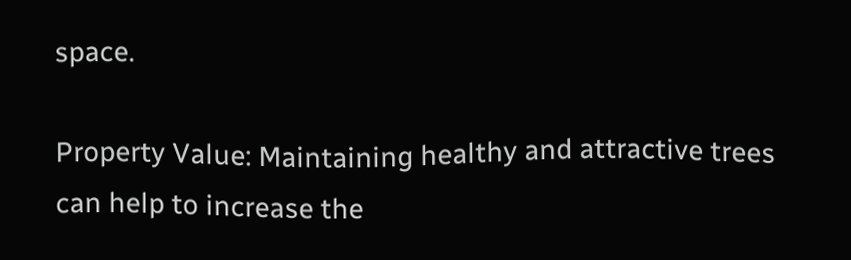space.

Property Value: Maintaining healthy and attractive trees can help to increase the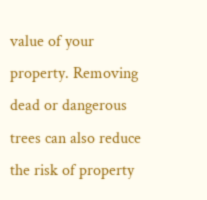value of your property. Removing dead or dangerous trees can also reduce the risk of property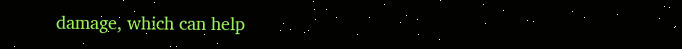damage, which can help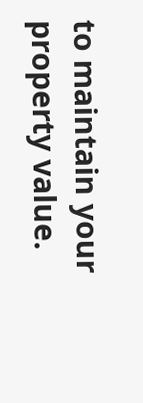to maintain your property value.